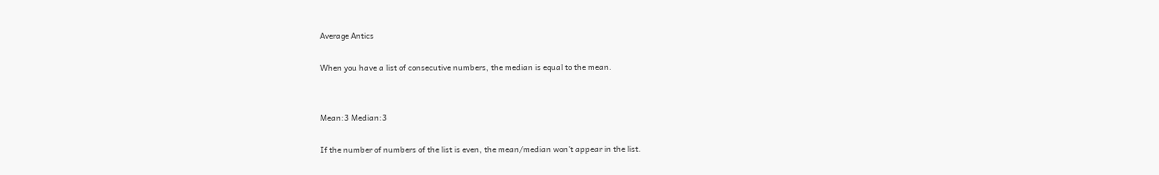Average Antics

When you have a list of consecutive numbers, the median is equal to the mean.


Mean:3 Median:3

If the number of numbers of the list is even, the mean/median won't appear in the list.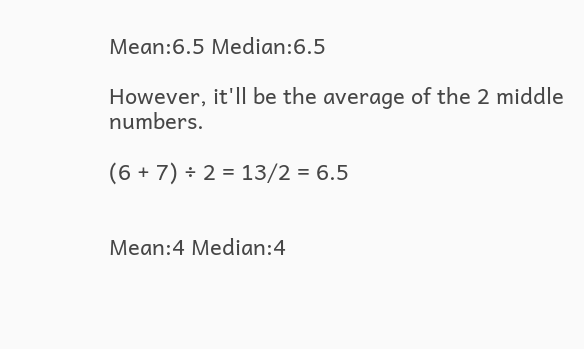Mean:6.5 Median:6.5

However, it'll be the average of the 2 middle numbers.

(6 + 7) ÷ 2 = 13/2 = 6.5


Mean:4 Median:4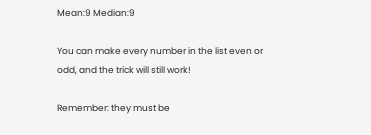Mean:9 Median:9

You can make every number in the list even or odd, and the trick will still work!

Remember: they must be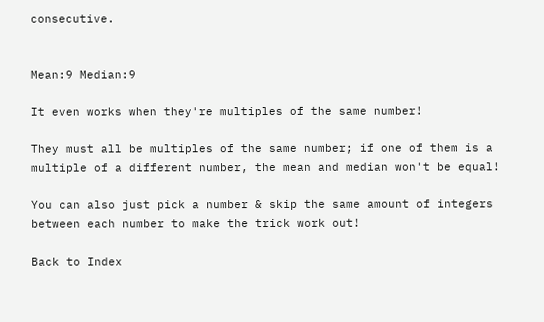consecutive.


Mean:9 Median:9

It even works when they're multiples of the same number!

They must all be multiples of the same number; if one of them is a multiple of a different number, the mean and median won't be equal!

You can also just pick a number & skip the same amount of integers between each number to make the trick work out!

Back to Index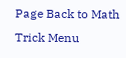Page Back to Math Trick Menu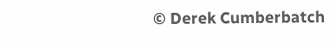© Derek Cumberbatch